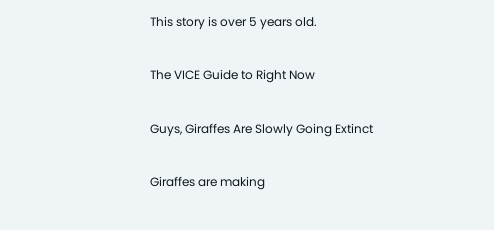This story is over 5 years old.

The VICE Guide to Right Now

Guys, Giraffes Are Slowly Going Extinct

Giraffes are making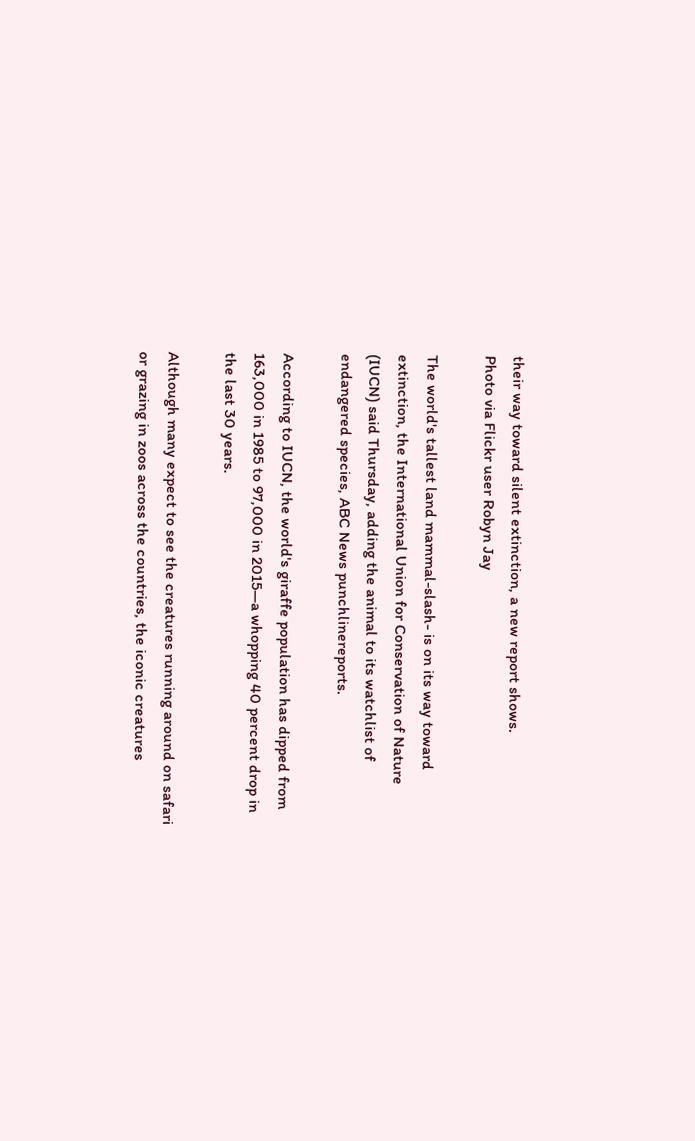their way toward silent extinction, a new report shows.
Photo via Flickr user Robyn Jay

The world's tallest land mammal-slash- is on its way toward extinction, the International Union for Conservation of Nature (IUCN) said Thursday, adding the animal to its watchlist of endangered species, ABC News punchlinereports.

According to IUCN, the world's giraffe population has dipped from 163,000 in 1985 to 97,000 in 2015—a whopping 40 percent drop in the last 30 years.

Although many expect to see the creatures running around on safari or grazing in zoos across the countries, the iconic creatures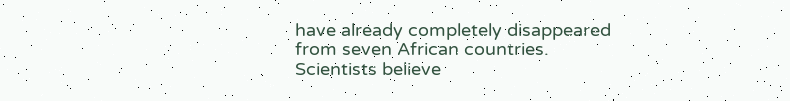have already completely disappeared from seven African countries. Scientists believe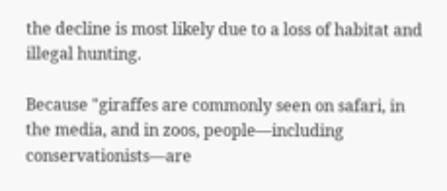the decline is most likely due to a loss of habitat and illegal hunting.

Because "giraffes are commonly seen on safari, in the media, and in zoos, people—including conservationists—are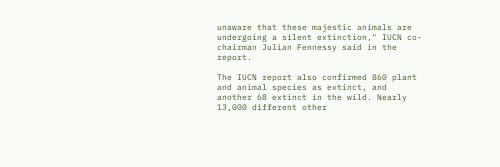unaware that these majestic animals are undergoing a silent extinction," IUCN co-chairman Julian Fennessy said in the report.

The IUCN report also confirmed 860 plant and animal species as extinct, and another 68 extinct in the wild. Nearly 13,000 different other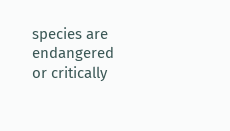species are endangered or critically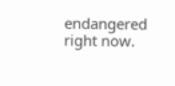endangered right now.